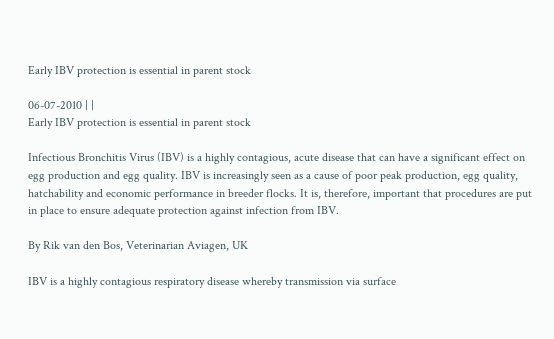Early IBV protection is essential in parent stock

06-07-2010 | |
Early IBV protection is essential in parent stock

Infectious Bronchitis Virus (IBV) is a highly contagious, acute disease that can have a significant effect on egg production and egg quality. IBV is increasingly seen as a cause of poor peak production, egg quality, hatchability and economic performance in breeder flocks. It is, therefore, important that procedures are put in place to ensure adequate protection against infection from IBV.

By Rik van den Bos, Veterinarian Aviagen, UK

IBV is a highly contagious respiratory disease whereby transmission via surface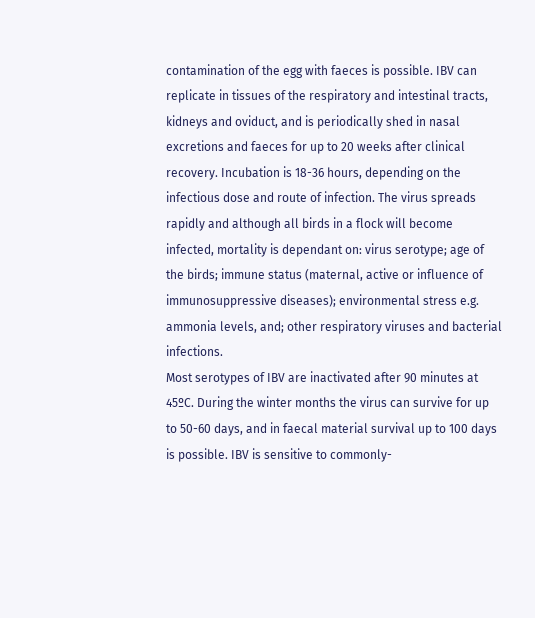contamination of the egg with faeces is possible. IBV can replicate in tissues of the respiratory and intestinal tracts, kidneys and oviduct, and is periodically shed in nasal excretions and faeces for up to 20 weeks after clinical recovery. Incubation is 18-36 hours, depending on the infectious dose and route of infection. The virus spreads rapidly and although all birds in a flock will become infected, mortality is dependant on: virus serotype; age of the birds; immune status (maternal, active or influence of immunosuppressive diseases); environmental stress e.g. ammonia levels, and; other respiratory viruses and bacterial infections.
Most serotypes of IBV are inactivated after 90 minutes at 45ºC. During the winter months the virus can survive for up to 50-60 days, and in faecal material survival up to 100 days is possible. IBV is sensitive to commonly-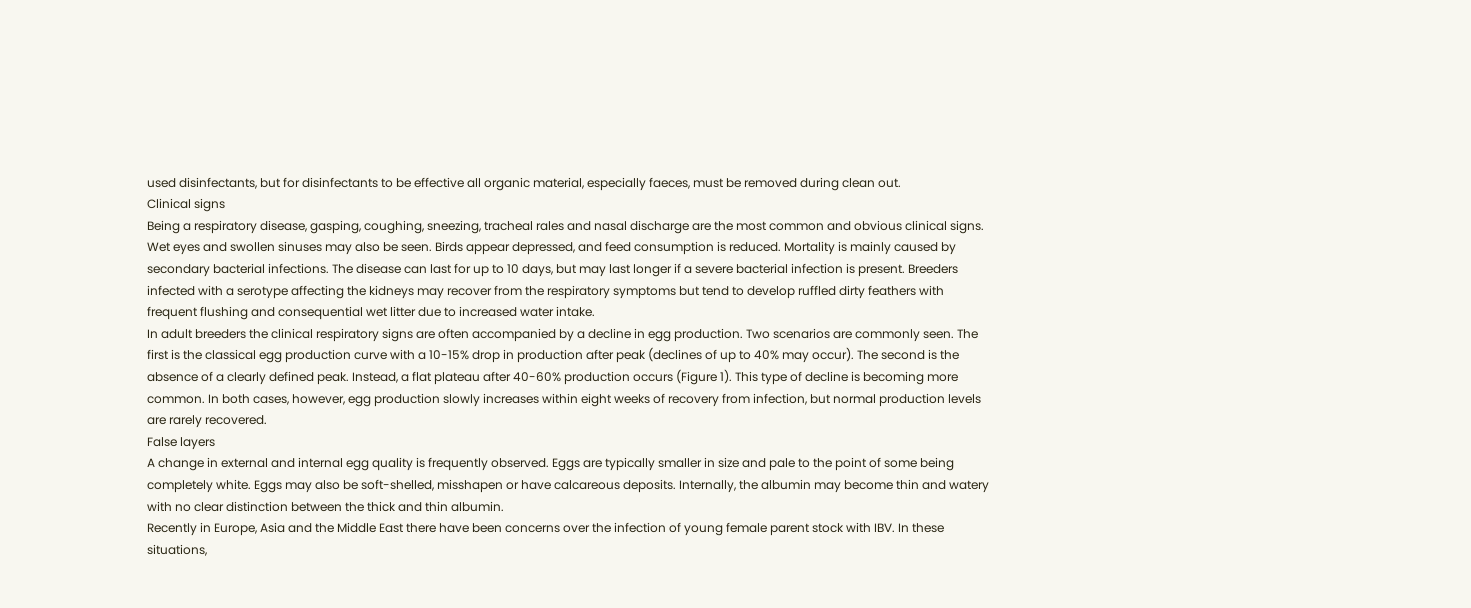used disinfectants, but for disinfectants to be effective all organic material, especially faeces, must be removed during clean out.
Clinical signs
Being a respiratory disease, gasping, coughing, sneezing, tracheal rales and nasal discharge are the most common and obvious clinical signs. Wet eyes and swollen sinuses may also be seen. Birds appear depressed, and feed consumption is reduced. Mortality is mainly caused by secondary bacterial infections. The disease can last for up to 10 days, but may last longer if a severe bacterial infection is present. Breeders infected with a serotype affecting the kidneys may recover from the respiratory symptoms but tend to develop ruffled dirty feathers with frequent flushing and consequential wet litter due to increased water intake.
In adult breeders the clinical respiratory signs are often accompanied by a decline in egg production. Two scenarios are commonly seen. The first is the classical egg production curve with a 10-15% drop in production after peak (declines of up to 40% may occur). The second is the absence of a clearly defined peak. Instead, a flat plateau after 40-60% production occurs (Figure 1). This type of decline is becoming more common. In both cases, however, egg production slowly increases within eight weeks of recovery from infection, but normal production levels are rarely recovered.
False layers
A change in external and internal egg quality is frequently observed. Eggs are typically smaller in size and pale to the point of some being completely white. Eggs may also be soft-shelled, misshapen or have calcareous deposits. Internally, the albumin may become thin and watery with no clear distinction between the thick and thin albumin.
Recently in Europe, Asia and the Middle East there have been concerns over the infection of young female parent stock with IBV. In these situations,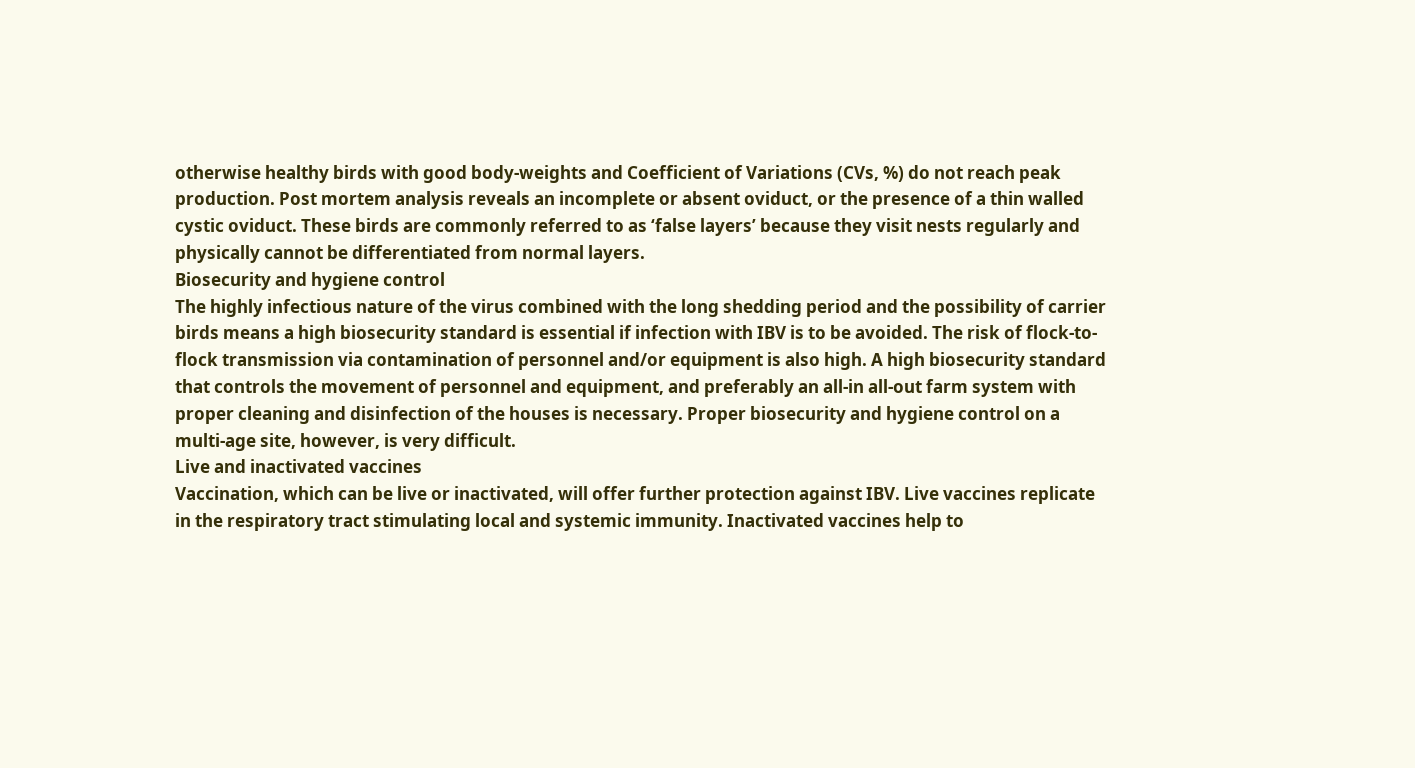otherwise healthy birds with good body-weights and Coefficient of Variations (CVs, %) do not reach peak production. Post mortem analysis reveals an incomplete or absent oviduct, or the presence of a thin walled cystic oviduct. These birds are commonly referred to as ‘false layers’ because they visit nests regularly and physically cannot be differentiated from normal layers.
Biosecurity and hygiene control
The highly infectious nature of the virus combined with the long shedding period and the possibility of carrier birds means a high biosecurity standard is essential if infection with IBV is to be avoided. The risk of flock-to-flock transmission via contamination of personnel and/or equipment is also high. A high biosecurity standard that controls the movement of personnel and equipment, and preferably an all-in all-out farm system with proper cleaning and disinfection of the houses is necessary. Proper biosecurity and hygiene control on a multi-age site, however, is very difficult.
Live and inactivated vaccines
Vaccination, which can be live or inactivated, will offer further protection against IBV. Live vaccines replicate in the respiratory tract stimulating local and systemic immunity. Inactivated vaccines help to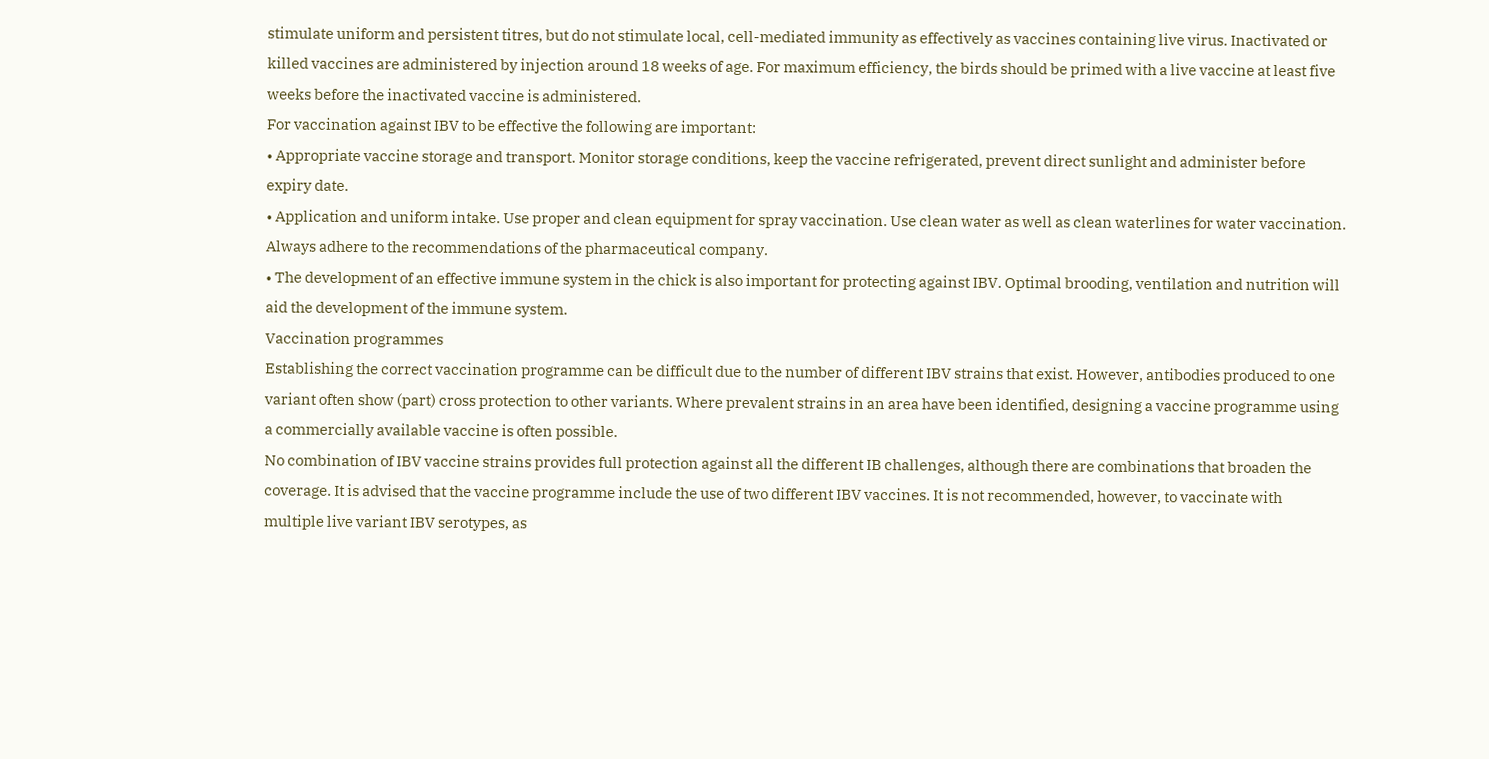stimulate uniform and persistent titres, but do not stimulate local, cell-mediated immunity as effectively as vaccines containing live virus. Inactivated or killed vaccines are administered by injection around 18 weeks of age. For maximum efficiency, the birds should be primed with a live vaccine at least five weeks before the inactivated vaccine is administered.
For vaccination against IBV to be effective the following are important:
• Appropriate vaccine storage and transport. Monitor storage conditions, keep the vaccine refrigerated, prevent direct sunlight and administer before expiry date.
• Application and uniform intake. Use proper and clean equipment for spray vaccination. Use clean water as well as clean waterlines for water vaccination. Always adhere to the recommendations of the pharmaceutical company.
• The development of an effective immune system in the chick is also important for protecting against IBV. Optimal brooding, ventilation and nutrition will aid the development of the immune system.
Vaccination programmes
Establishing the correct vaccination programme can be difficult due to the number of different IBV strains that exist. However, antibodies produced to one variant often show (part) cross protection to other variants. Where prevalent strains in an area have been identified, designing a vaccine programme using a commercially available vaccine is often possible.
No combination of IBV vaccine strains provides full protection against all the different IB challenges, although there are combinations that broaden the coverage. It is advised that the vaccine programme include the use of two different IBV vaccines. It is not recommended, however, to vaccinate with multiple live variant IBV serotypes, as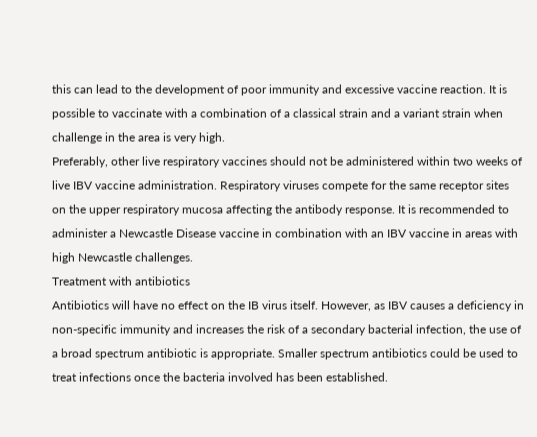this can lead to the development of poor immunity and excessive vaccine reaction. It is possible to vaccinate with a combination of a classical strain and a variant strain when challenge in the area is very high.
Preferably, other live respiratory vaccines should not be administered within two weeks of live IBV vaccine administration. Respiratory viruses compete for the same receptor sites on the upper respiratory mucosa affecting the antibody response. It is recommended to administer a Newcastle Disease vaccine in combination with an IBV vaccine in areas with high Newcastle challenges.
Treatment with antibiotics
Antibiotics will have no effect on the IB virus itself. However, as IBV causes a deficiency in non-specific immunity and increases the risk of a secondary bacterial infection, the use of a broad spectrum antibiotic is appropriate. Smaller spectrum antibiotics could be used to treat infections once the bacteria involved has been established.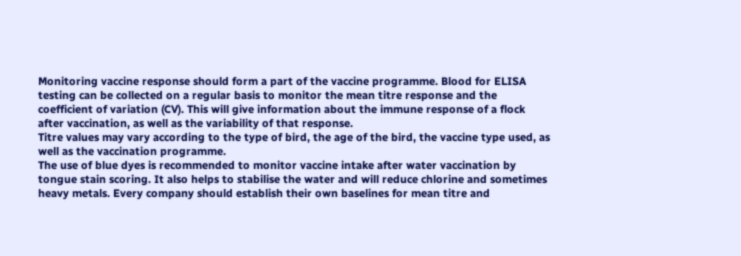Monitoring vaccine response should form a part of the vaccine programme. Blood for ELISA testing can be collected on a regular basis to monitor the mean titre response and the coefficient of variation (CV). This will give information about the immune response of a flock after vaccination, as well as the variability of that response.
Titre values may vary according to the type of bird, the age of the bird, the vaccine type used, as well as the vaccination programme.
The use of blue dyes is recommended to monitor vaccine intake after water vaccination by tongue stain scoring. It also helps to stabilise the water and will reduce chlorine and sometimes heavy metals. Every company should establish their own baselines for mean titre and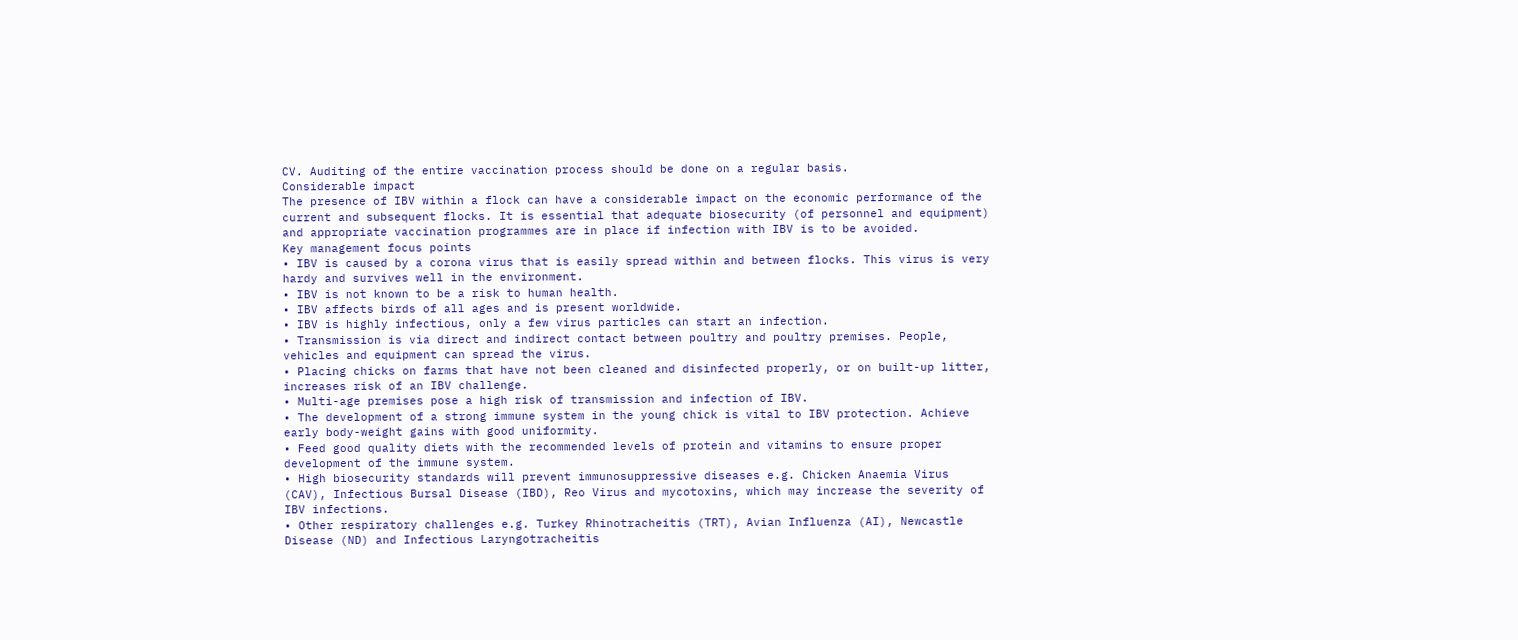CV. Auditing of the entire vaccination process should be done on a regular basis.
Considerable impact
The presence of IBV within a flock can have a considerable impact on the economic performance of the current and subsequent flocks. It is essential that adequate biosecurity (of personnel and equipment) and appropriate vaccination programmes are in place if infection with IBV is to be avoided.
Key management focus points
• IBV is caused by a corona virus that is easily spread within and between flocks. This virus is very hardy and survives well in the environment.
• IBV is not known to be a risk to human health.
• IBV affects birds of all ages and is present worldwide.
• IBV is highly infectious, only a few virus particles can start an infection.
• Transmission is via direct and indirect contact between poultry and poultry premises. People, vehicles and equipment can spread the virus.
• Placing chicks on farms that have not been cleaned and disinfected properly, or on built-up litter, increases risk of an IBV challenge.
• Multi-age premises pose a high risk of transmission and infection of IBV.
• The development of a strong immune system in the young chick is vital to IBV protection. Achieve early body-weight gains with good uniformity.
• Feed good quality diets with the recommended levels of protein and vitamins to ensure proper development of the immune system.
• High biosecurity standards will prevent immunosuppressive diseases e.g. Chicken Anaemia Virus (CAV), Infectious Bursal Disease (IBD), Reo Virus and mycotoxins, which may increase the severity of IBV infections.
• Other respiratory challenges e.g. Turkey Rhinotracheitis (TRT), Avian Influenza (AI), Newcastle Disease (ND) and Infectious Laryngotracheitis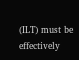(ILT) must be effectively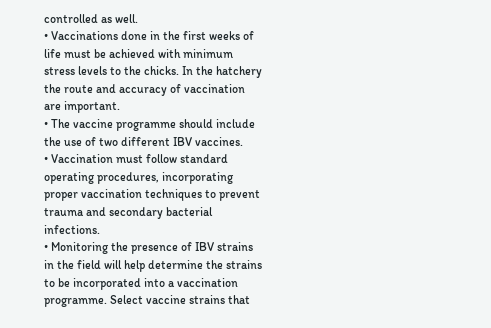controlled as well.
• Vaccinations done in the first weeks of life must be achieved with minimum stress levels to the chicks. In the hatchery the route and accuracy of vaccination are important.
• The vaccine programme should include the use of two different IBV vaccines.
• Vaccination must follow standard operating procedures, incorporating proper vaccination techniques to prevent trauma and secondary bacterial infections.
• Monitoring the presence of IBV strains in the field will help determine the strains to be incorporated into a vaccination programme. Select vaccine strains that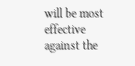will be most effective against the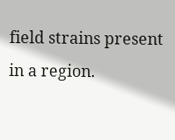field strains present in a region.